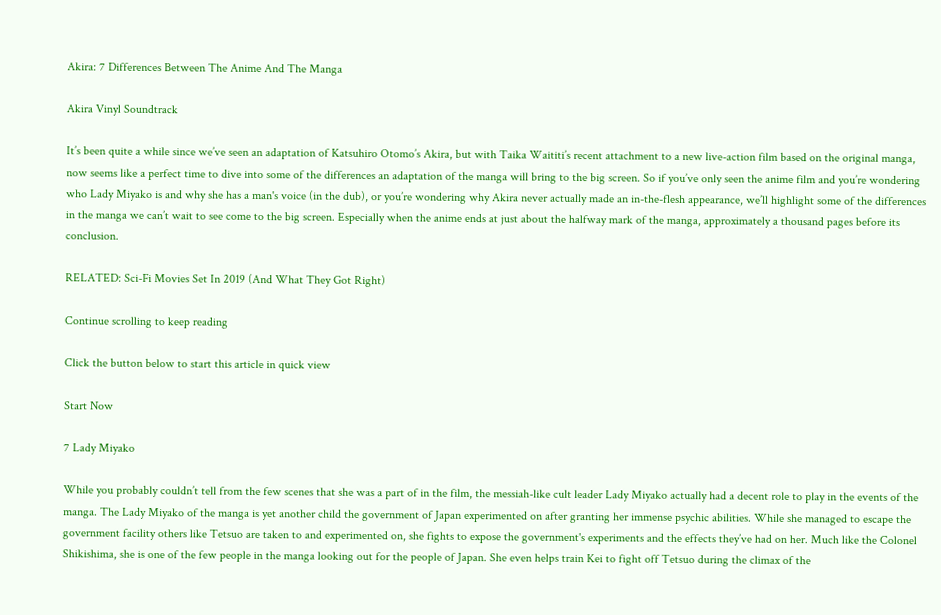Akira: 7 Differences Between The Anime And The Manga

Akira Vinyl Soundtrack

It’s been quite a while since we’ve seen an adaptation of Katsuhiro Otomo’s Akira, but with Taika Waititi’s recent attachment to a new live-action film based on the original manga, now seems like a perfect time to dive into some of the differences an adaptation of the manga will bring to the big screen. So if you’ve only seen the anime film and you’re wondering who Lady Miyako is and why she has a man's voice (in the dub), or you’re wondering why Akira never actually made an in-the-flesh appearance, we’ll highlight some of the differences in the manga we can’t wait to see come to the big screen. Especially when the anime ends at just about the halfway mark of the manga, approximately a thousand pages before its conclusion.

RELATED: Sci-Fi Movies Set In 2019 (And What They Got Right)

Continue scrolling to keep reading

Click the button below to start this article in quick view

Start Now

7 Lady Miyako

While you probably couldn’t tell from the few scenes that she was a part of in the film, the messiah-like cult leader Lady Miyako actually had a decent role to play in the events of the manga. The Lady Miyako of the manga is yet another child the government of Japan experimented on after granting her immense psychic abilities. While she managed to escape the government facility others like Tetsuo are taken to and experimented on, she fights to expose the government's experiments and the effects they’ve had on her. Much like the Colonel Shikishima, she is one of the few people in the manga looking out for the people of Japan. She even helps train Kei to fight off Tetsuo during the climax of the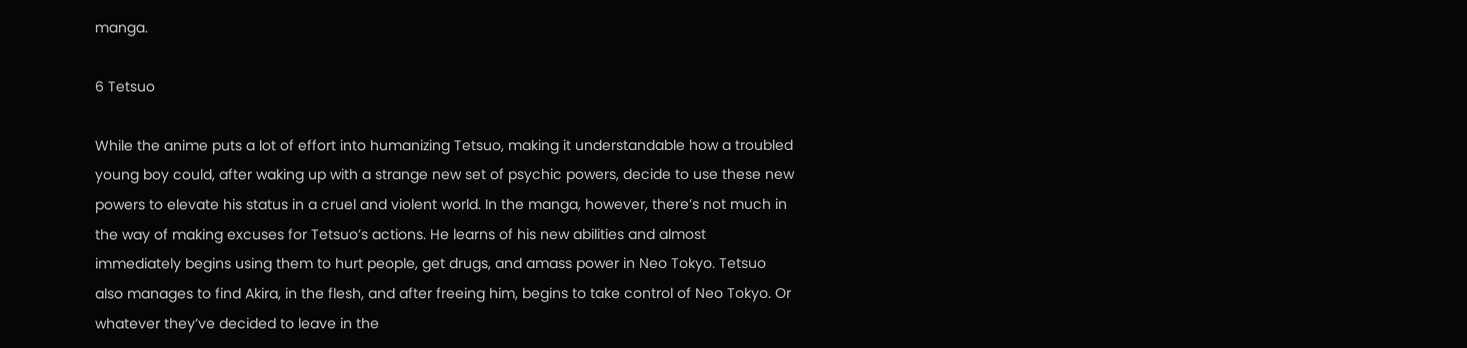manga.

6 Tetsuo

While the anime puts a lot of effort into humanizing Tetsuo, making it understandable how a troubled young boy could, after waking up with a strange new set of psychic powers, decide to use these new powers to elevate his status in a cruel and violent world. In the manga, however, there’s not much in the way of making excuses for Tetsuo’s actions. He learns of his new abilities and almost immediately begins using them to hurt people, get drugs, and amass power in Neo Tokyo. Tetsuo also manages to find Akira, in the flesh, and after freeing him, begins to take control of Neo Tokyo. Or whatever they’ve decided to leave in the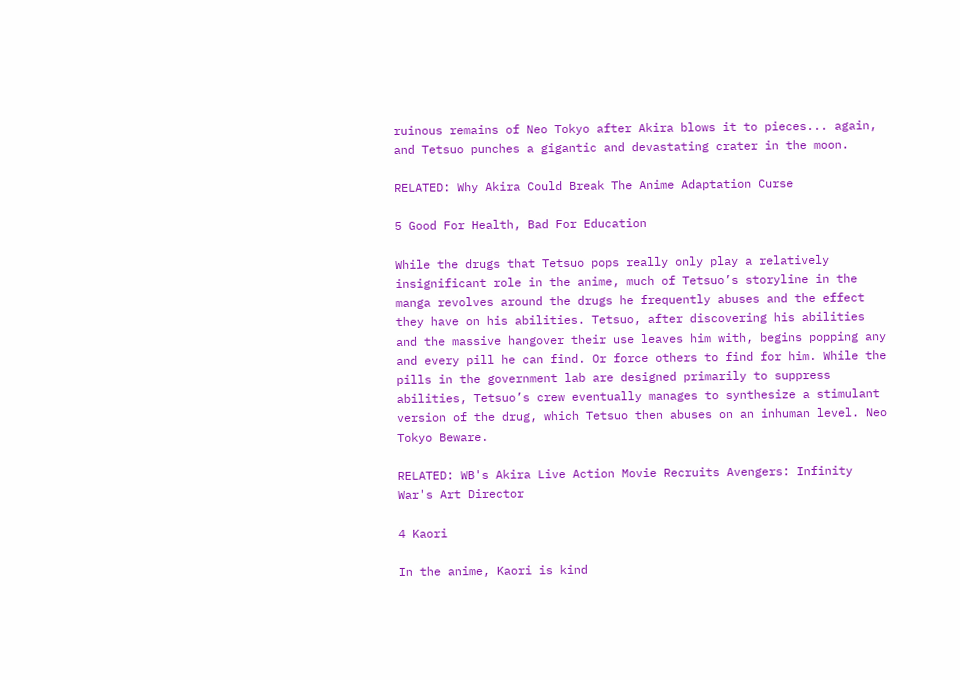ruinous remains of Neo Tokyo after Akira blows it to pieces... again, and Tetsuo punches a gigantic and devastating crater in the moon.

RELATED: Why Akira Could Break The Anime Adaptation Curse

5 Good For Health, Bad For Education

While the drugs that Tetsuo pops really only play a relatively insignificant role in the anime, much of Tetsuo’s storyline in the manga revolves around the drugs he frequently abuses and the effect they have on his abilities. Tetsuo, after discovering his abilities and the massive hangover their use leaves him with, begins popping any and every pill he can find. Or force others to find for him. While the pills in the government lab are designed primarily to suppress abilities, Tetsuo’s crew eventually manages to synthesize a stimulant version of the drug, which Tetsuo then abuses on an inhuman level. Neo Tokyo Beware.

RELATED: WB's Akira Live Action Movie Recruits Avengers: Infinity War's Art Director

4 Kaori

In the anime, Kaori is kind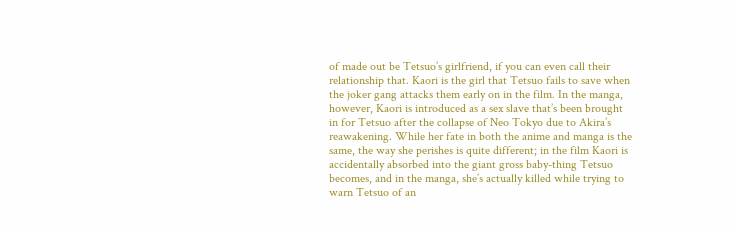of made out be Tetsuo’s girlfriend, if you can even call their relationship that. Kaori is the girl that Tetsuo fails to save when the joker gang attacks them early on in the film. In the manga, however, Kaori is introduced as a sex slave that’s been brought in for Tetsuo after the collapse of Neo Tokyo due to Akira’s reawakening. While her fate in both the anime and manga is the same, the way she perishes is quite different; in the film Kaori is accidentally absorbed into the giant gross baby-thing Tetsuo becomes, and in the manga, she’s actually killed while trying to warn Tetsuo of an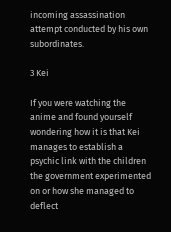incoming assassination attempt conducted by his own subordinates.

3 Kei

If you were watching the anime and found yourself wondering how it is that Kei manages to establish a psychic link with the children the government experimented on or how she managed to deflect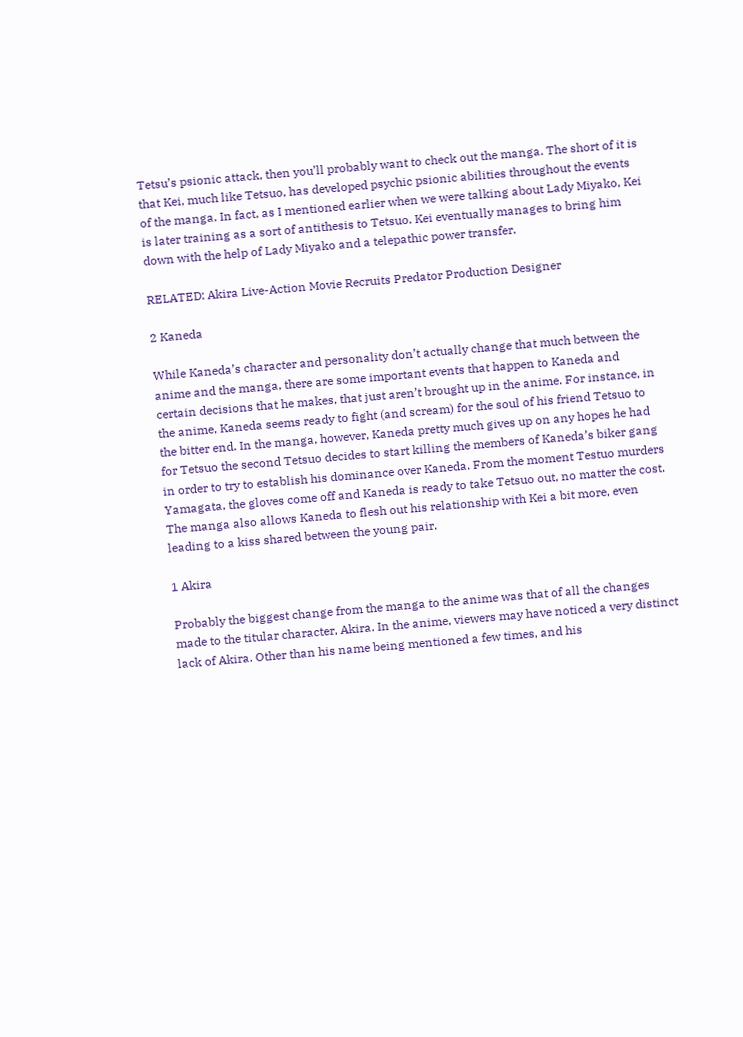Tetsu’s psionic attack, then you’ll probably want to check out the manga. The short of it is that Kei, much like Tetsuo, has developed psychic psionic abilities throughout the events of the manga. In fact, as I mentioned earlier when we were talking about Lady Miyako, Kei is later training as a sort of antithesis to Tetsuo. Kei eventually manages to bring him down with the help of Lady Miyako and a telepathic power transfer.

RELATED: Akira Live-Action Movie Recruits Predator Production Designer

2 Kaneda

While Kaneda’s character and personality don’t actually change that much between the anime and the manga, there are some important events that happen to Kaneda and certain decisions that he makes, that just aren’t brought up in the anime. For instance, in the anime, Kaneda seems ready to fight (and scream) for the soul of his friend Tetsuo to the bitter end. In the manga, however, Kaneda pretty much gives up on any hopes he had for Tetsuo the second Tetsuo decides to start killing the members of Kaneda’s biker gang in order to try to establish his dominance over Kaneda. From the moment Testuo murders Yamagata, the gloves come off and Kaneda is ready to take Tetsuo out, no matter the cost. The manga also allows Kaneda to flesh out his relationship with Kei a bit more, even leading to a kiss shared between the young pair.

1 Akira

Probably the biggest change from the manga to the anime was that of all the changes made to the titular character, Akira. In the anime, viewers may have noticed a very distinct lack of Akira. Other than his name being mentioned a few times, and his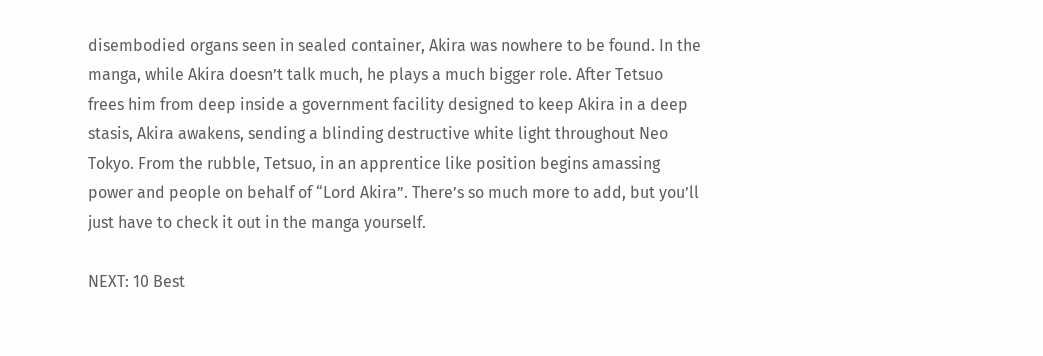disembodied organs seen in sealed container, Akira was nowhere to be found. In the manga, while Akira doesn’t talk much, he plays a much bigger role. After Tetsuo frees him from deep inside a government facility designed to keep Akira in a deep stasis, Akira awakens, sending a blinding destructive white light throughout Neo Tokyo. From the rubble, Tetsuo, in an apprentice like position begins amassing power and people on behalf of “Lord Akira”. There’s so much more to add, but you’ll just have to check it out in the manga yourself.

NEXT: 10 Best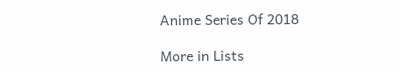Anime Series Of 2018

More in Lists